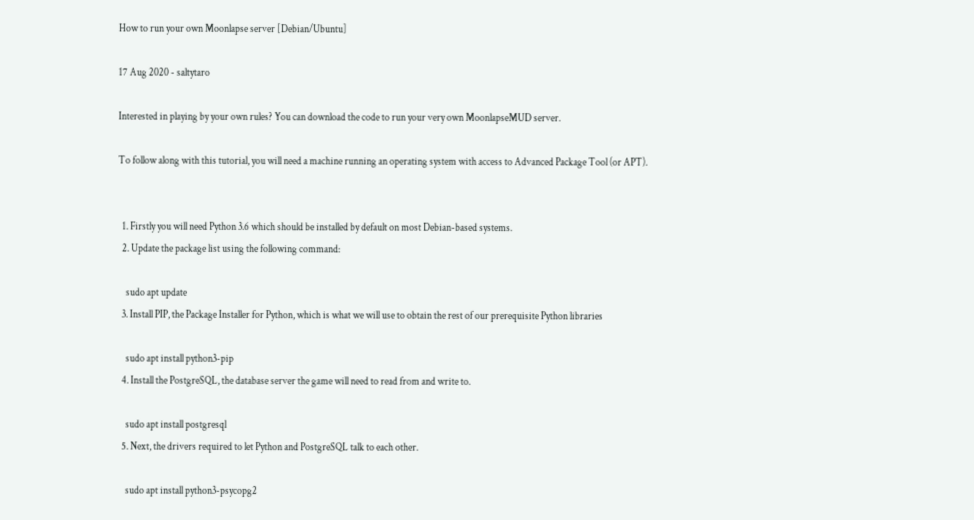How to run your own Moonlapse server [Debian/Ubuntu]

17 Aug 2020 - saltytaro

Interested in playing by your own rules? You can download the code to run your very own MoonlapseMUD server.

To follow along with this tutorial, you will need a machine running an operating system with access to Advanced Package Tool (or APT).


  1. Firstly you will need Python 3.6 which should be installed by default on most Debian-based systems.
  2. Update the package list using the following command:

    sudo apt update
  3. Install PIP, the Package Installer for Python, which is what we will use to obtain the rest of our prerequisite Python libraries

    sudo apt install python3-pip
  4. Install the PostgreSQL, the database server the game will need to read from and write to.

    sudo apt install postgresql
  5. Next, the drivers required to let Python and PostgreSQL talk to each other.

    sudo apt install python3-psycopg2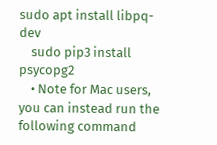sudo apt install libpq-dev
    sudo pip3 install psycopg2
    • Note for Mac users, you can instead run the following command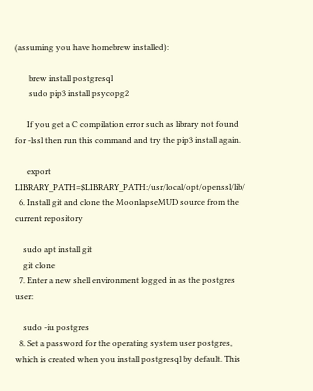(assuming you have homebrew installed):

       brew install postgresql
       sudo pip3 install psycopg2

      If you get a C compilation error such as library not found for -lssl then run this command and try the pip3 install again.

      export LIBRARY_PATH=$LIBRARY_PATH:/usr/local/opt/openssl/lib/
  6. Install git and clone the MoonlapseMUD source from the current repository

    sudo apt install git
    git clone
  7. Enter a new shell environment logged in as the postgres user:

    sudo -iu postgres
  8. Set a password for the operating system user postgres, which is created when you install postgresql by default. This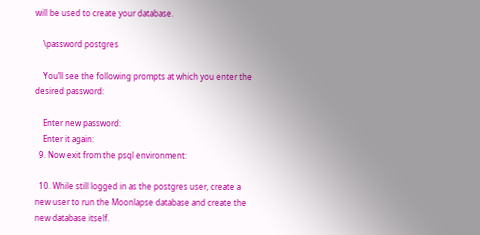will be used to create your database.

    \password postgres

    You’ll see the following prompts at which you enter the desired password:

    Enter new password:
    Enter it again:
  9. Now exit from the psql environment:

  10. While still logged in as the postgres user, create a new user to run the Moonlapse database and create the new database itself.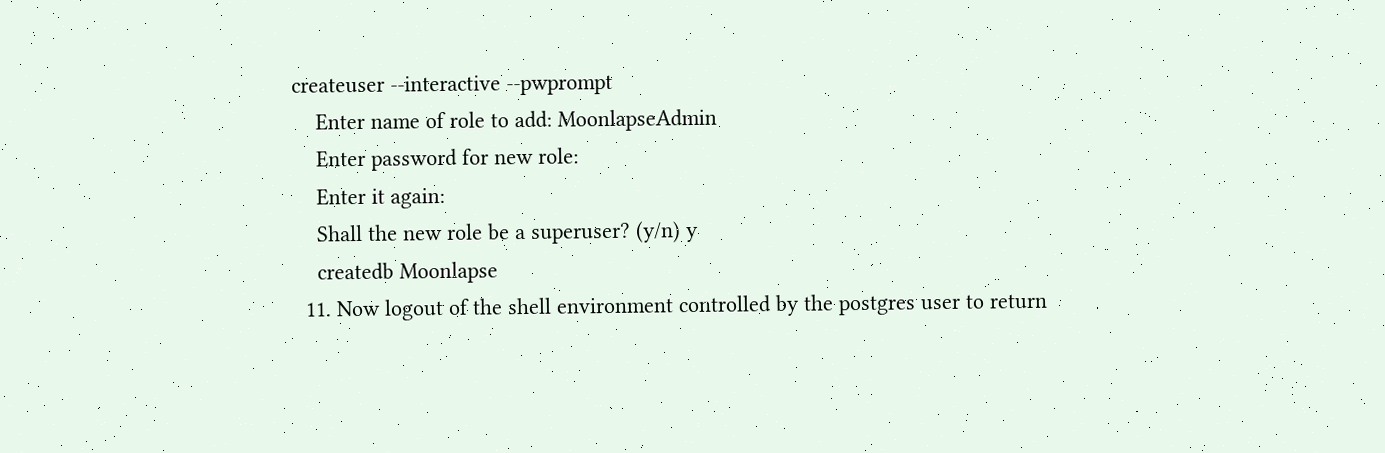createuser --interactive --pwprompt
    Enter name of role to add: MoonlapseAdmin
    Enter password for new role:
    Enter it again:
    Shall the new role be a superuser? (y/n) y
    createdb Moonlapse
  11. Now logout of the shell environment controlled by the postgres user to return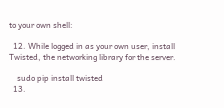to your own shell:

  12. While logged in as your own user, install Twisted, the networking library for the server.

    sudo pip install twisted
  13.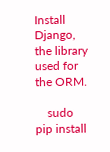Install Django, the library used for the ORM.

    sudo pip install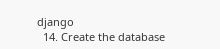django
  14. Create the database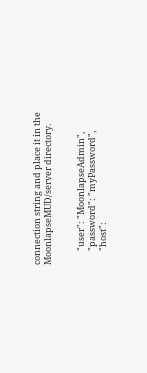connection string and place it in the MoonlapseMUD/server directory.


       "user": "MoonlapseAdmin",
       "password": "myPassword",
       "host":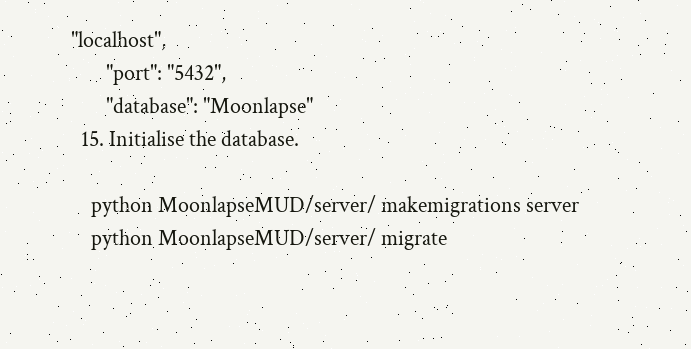"localhost",
       "port": "5432",
       "database": "Moonlapse"
  15. Initialise the database.

    python MoonlapseMUD/server/ makemigrations server
    python MoonlapseMUD/server/ migrate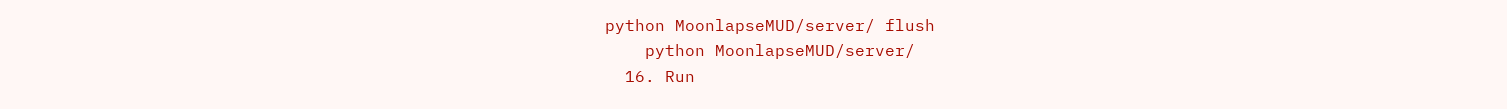python MoonlapseMUD/server/ flush
    python MoonlapseMUD/server/
  16. Run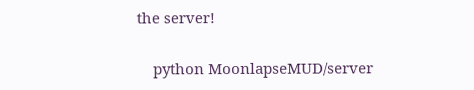the server!

    python MoonlapseMUD/server